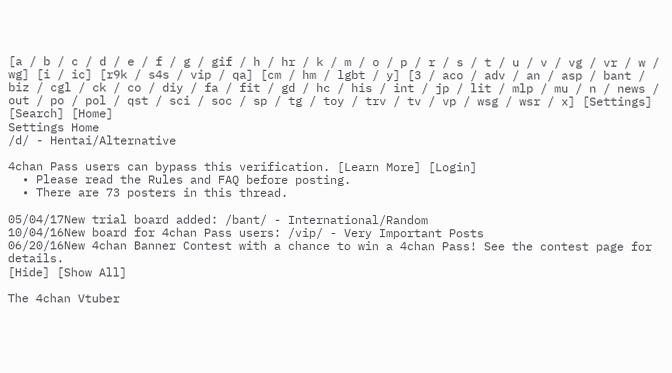[a / b / c / d / e / f / g / gif / h / hr / k / m / o / p / r / s / t / u / v / vg / vr / w / wg] [i / ic] [r9k / s4s / vip / qa] [cm / hm / lgbt / y] [3 / aco / adv / an / asp / bant / biz / cgl / ck / co / diy / fa / fit / gd / hc / his / int / jp / lit / mlp / mu / n / news / out / po / pol / qst / sci / soc / sp / tg / toy / trv / tv / vp / wsg / wsr / x] [Settings] [Search] [Home]
Settings Home
/d/ - Hentai/Alternative

4chan Pass users can bypass this verification. [Learn More] [Login]
  • Please read the Rules and FAQ before posting.
  • There are 73 posters in this thread.

05/04/17New trial board added: /bant/ - International/Random
10/04/16New board for 4chan Pass users: /vip/ - Very Important Posts
06/20/16New 4chan Banner Contest with a chance to win a 4chan Pass! See the contest page for details.
[Hide] [Show All]

The 4chan Vtuber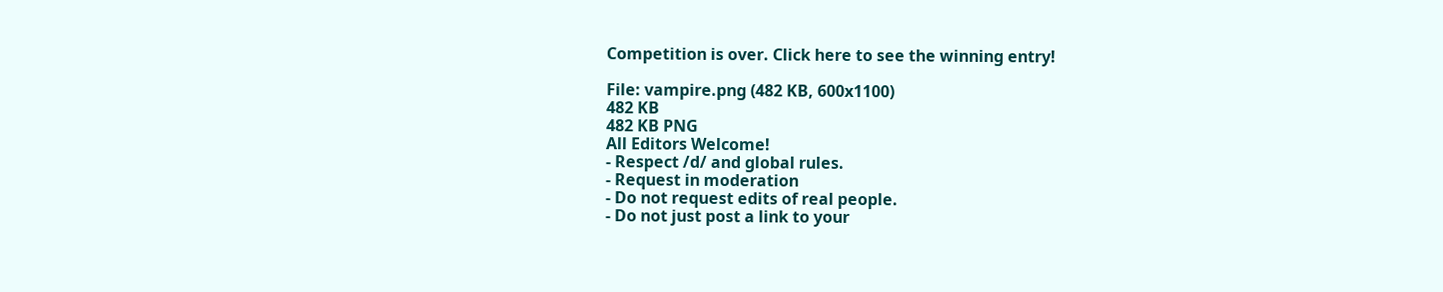Competition is over. Click here to see the winning entry!

File: vampire.png (482 KB, 600x1100)
482 KB
482 KB PNG
All Editors Welcome!
- Respect /d/ and global rules.
- Request in moderation
- Do not request edits of real people.
- Do not just post a link to your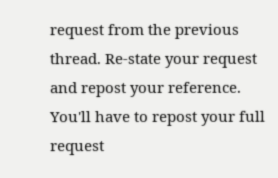request from the previous thread. Re-state your request and repost your reference. You'll have to repost your full request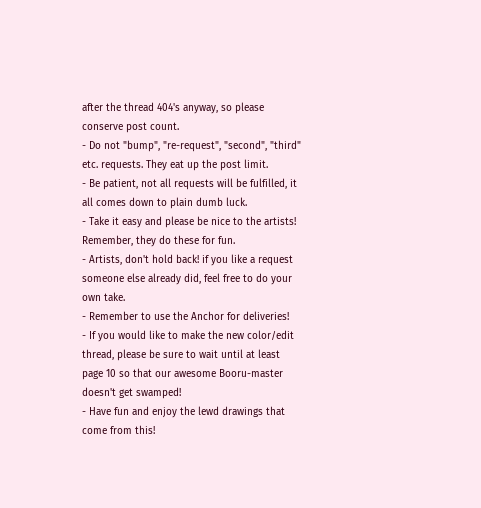after the thread 404's anyway, so please conserve post count.
- Do not "bump", "re-request", "second", "third" etc. requests. They eat up the post limit.
- Be patient, not all requests will be fulfilled, it all comes down to plain dumb luck.
- Take it easy and please be nice to the artists! Remember, they do these for fun.
- Artists, don't hold back! if you like a request someone else already did, feel free to do your own take.
- Remember to use the Anchor for deliveries!
- If you would like to make the new color/edit thread, please be sure to wait until at least page 10 so that our awesome Booru-master doesn't get swamped!
- Have fun and enjoy the lewd drawings that come from this!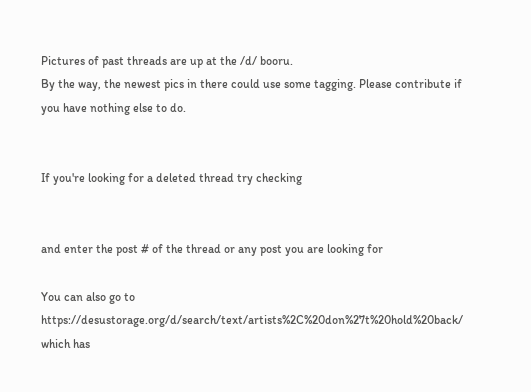Pictures of past threads are up at the /d/ booru.
By the way, the newest pics in there could use some tagging. Please contribute if you have nothing else to do.


If you're looking for a deleted thread try checking


and enter the post # of the thread or any post you are looking for

You can also go to https://desustorage.org/d/search/text/artists%2C%20don%27t%20hold%20back/
which has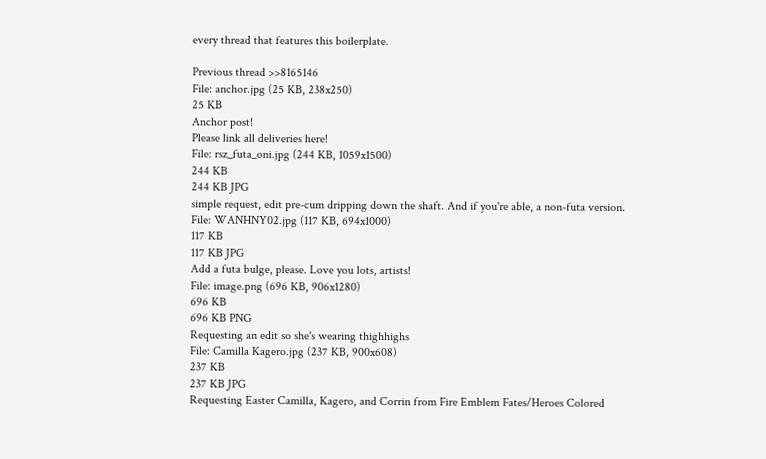every thread that features this boilerplate.

Previous thread >>8165146
File: anchor.jpg (25 KB, 238x250)
25 KB
Anchor post!
Please link all deliveries here!
File: rsz_futa_oni.jpg (244 KB, 1059x1500)
244 KB
244 KB JPG
simple request, edit pre-cum dripping down the shaft. And if you're able, a non-futa version.
File: WANHNY02.jpg (117 KB, 694x1000)
117 KB
117 KB JPG
Add a futa bulge, please. Love you lots, artists!
File: image.png (696 KB, 906x1280)
696 KB
696 KB PNG
Requesting an edit so she's wearing thighhighs
File: Camilla Kagero.jpg (237 KB, 900x608)
237 KB
237 KB JPG
Requesting Easter Camilla, Kagero, and Corrin from Fire Emblem Fates/Heroes Colored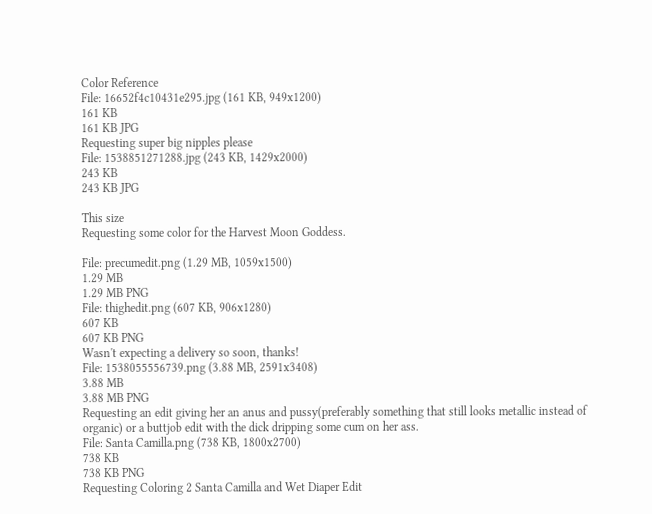Color Reference
File: 16652f4c10431e295.jpg (161 KB, 949x1200)
161 KB
161 KB JPG
Requesting super big nipples please
File: 1538851271288.jpg (243 KB, 1429x2000)
243 KB
243 KB JPG

This size
Requesting some color for the Harvest Moon Goddess.

File: precumedit.png (1.29 MB, 1059x1500)
1.29 MB
1.29 MB PNG
File: thighedit.png (607 KB, 906x1280)
607 KB
607 KB PNG
Wasn't expecting a delivery so soon, thanks!
File: 1538055556739.png (3.88 MB, 2591x3408)
3.88 MB
3.88 MB PNG
Requesting an edit giving her an anus and pussy(preferably something that still looks metallic instead of organic) or a buttjob edit with the dick dripping some cum on her ass.
File: Santa Camilla.png (738 KB, 1800x2700)
738 KB
738 KB PNG
Requesting Coloring 2 Santa Camilla and Wet Diaper Edit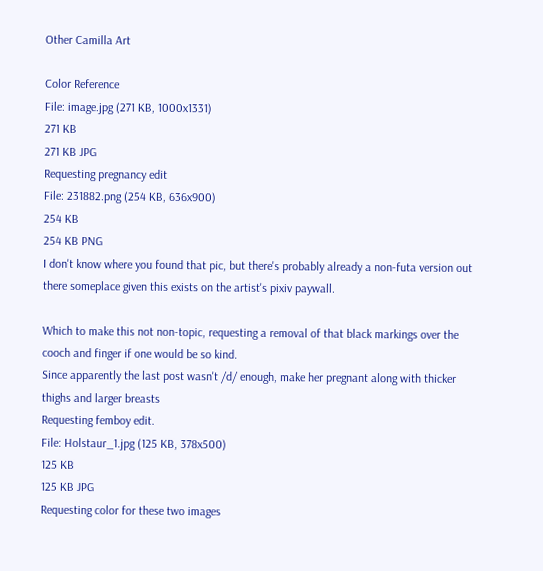Other Camilla Art

Color Reference
File: image.jpg (271 KB, 1000x1331)
271 KB
271 KB JPG
Requesting pregnancy edit
File: 231882.png (254 KB, 636x900)
254 KB
254 KB PNG
I don't know where you found that pic, but there's probably already a non-futa version out there someplace given this exists on the artist's pixiv paywall.

Which to make this not non-topic, requesting a removal of that black markings over the cooch and finger if one would be so kind.
Since apparently the last post wasn't /d/ enough, make her pregnant along with thicker thighs and larger breasts
Requesting femboy edit.
File: Holstaur_1.jpg (125 KB, 378x500)
125 KB
125 KB JPG
Requesting color for these two images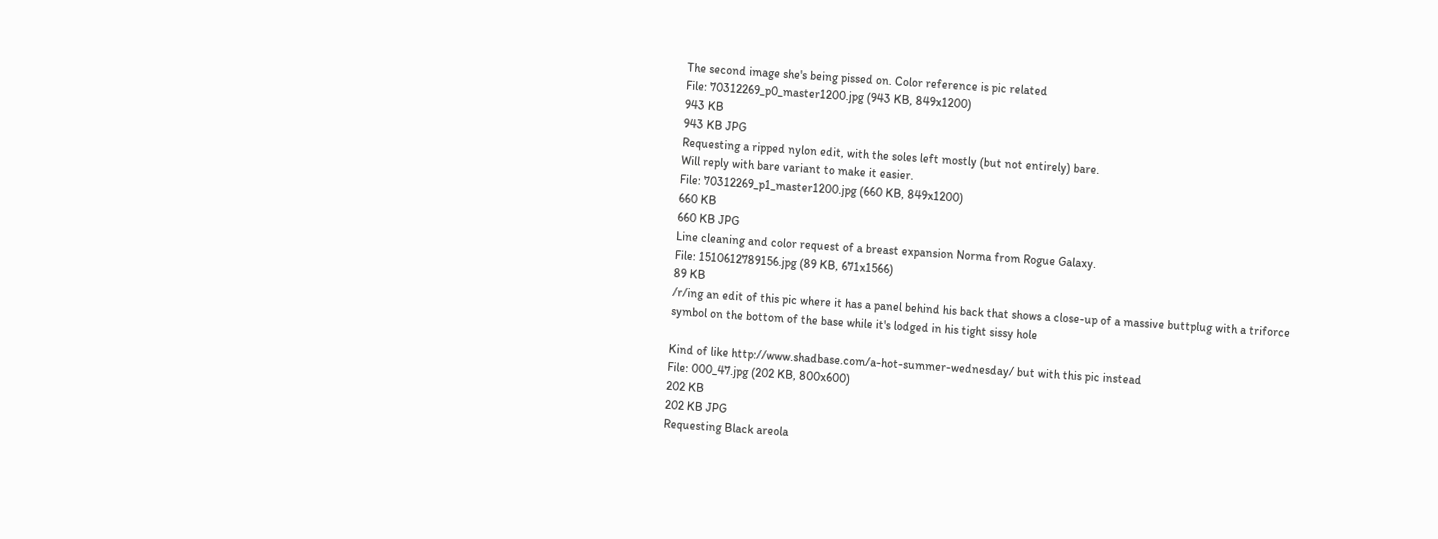The second image she's being pissed on. Color reference is pic related
File: 70312269_p0_master1200.jpg (943 KB, 849x1200)
943 KB
943 KB JPG
Requesting a ripped nylon edit, with the soles left mostly (but not entirely) bare.
Will reply with bare variant to make it easier.
File: 70312269_p1_master1200.jpg (660 KB, 849x1200)
660 KB
660 KB JPG
Line cleaning and color request of a breast expansion Norma from Rogue Galaxy.
File: 1510612789156.jpg (89 KB, 671x1566)
89 KB
/r/ing an edit of this pic where it has a panel behind his back that shows a close-up of a massive buttplug with a triforce symbol on the bottom of the base while it's lodged in his tight sissy hole

Kind of like http://www.shadbase.com/a-hot-summer-wednesday/ but with this pic instead
File: 000_47.jpg (202 KB, 800x600)
202 KB
202 KB JPG
Requesting Black areola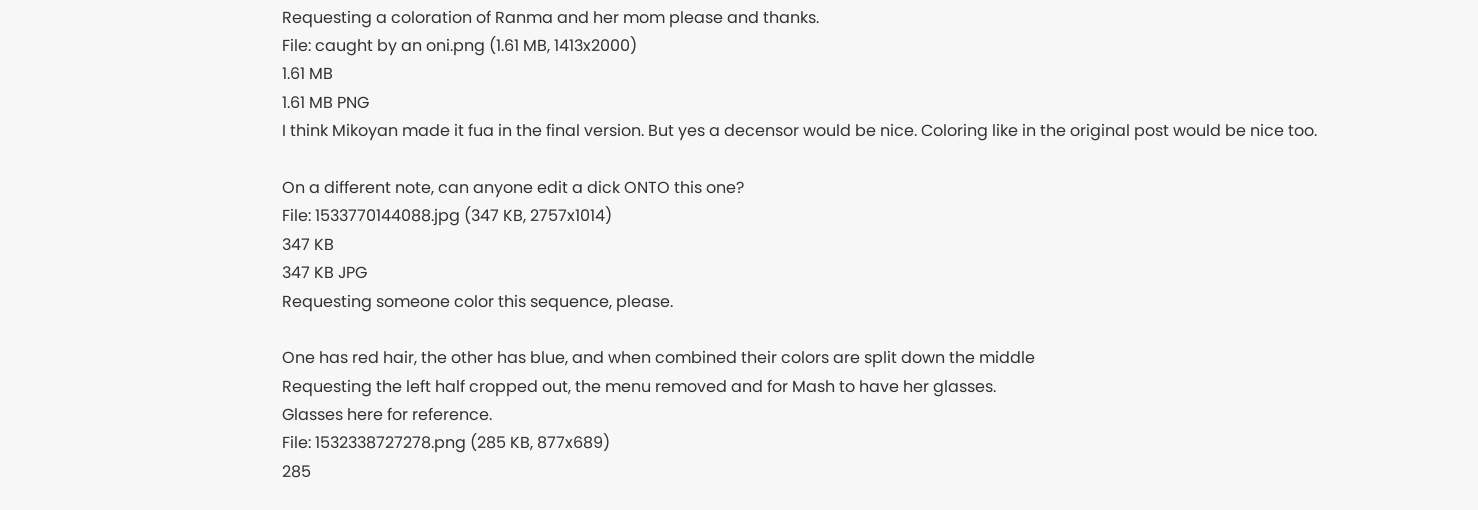Requesting a coloration of Ranma and her mom please and thanks.
File: caught by an oni.png (1.61 MB, 1413x2000)
1.61 MB
1.61 MB PNG
I think Mikoyan made it fua in the final version. But yes a decensor would be nice. Coloring like in the original post would be nice too.

On a different note, can anyone edit a dick ONTO this one?
File: 1533770144088.jpg (347 KB, 2757x1014)
347 KB
347 KB JPG
Requesting someone color this sequence, please.

One has red hair, the other has blue, and when combined their colors are split down the middle
Requesting the left half cropped out, the menu removed and for Mash to have her glasses.
Glasses here for reference.
File: 1532338727278.png (285 KB, 877x689)
285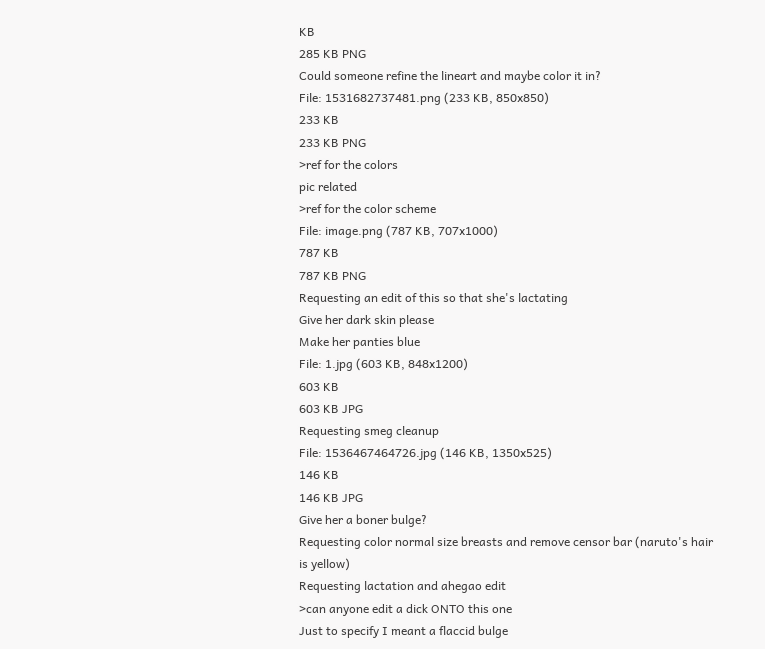KB
285 KB PNG
Could someone refine the lineart and maybe color it in?
File: 1531682737481.png (233 KB, 850x850)
233 KB
233 KB PNG
>ref for the colors
pic related
>ref for the color scheme
File: image.png (787 KB, 707x1000)
787 KB
787 KB PNG
Requesting an edit of this so that she's lactating
Give her dark skin please
Make her panties blue
File: 1.jpg (603 KB, 848x1200)
603 KB
603 KB JPG
Requesting smeg cleanup
File: 1536467464726.jpg (146 KB, 1350x525)
146 KB
146 KB JPG
Give her a boner bulge?
Requesting color normal size breasts and remove censor bar (naruto's hair is yellow)
Requesting lactation and ahegao edit
>can anyone edit a dick ONTO this one
Just to specify I meant a flaccid bulge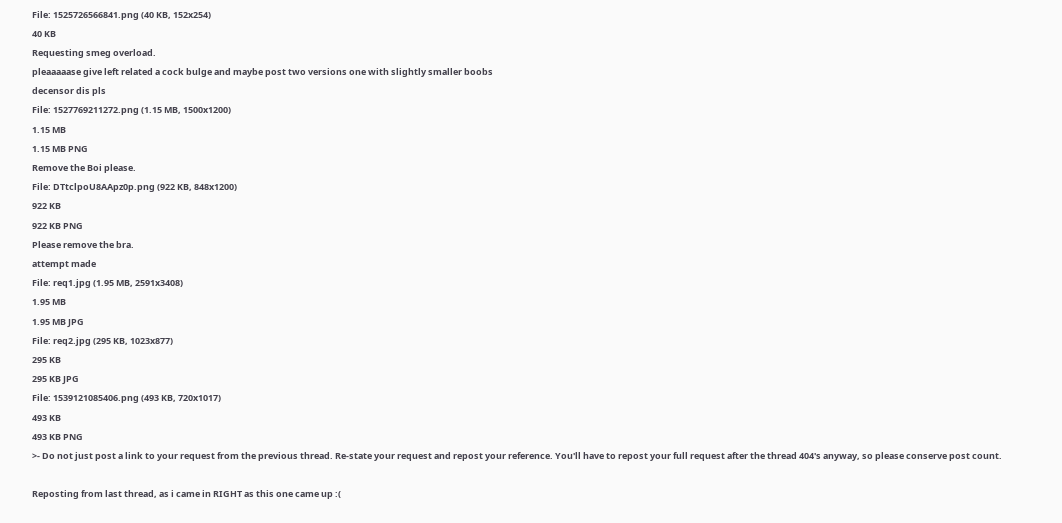File: 1525726566841.png (40 KB, 152x254)
40 KB
Requesting smeg overload.
pleaaaaase give left related a cock bulge and maybe post two versions one with slightly smaller boobs
decensor dis pls
File: 1527769211272.png (1.15 MB, 1500x1200)
1.15 MB
1.15 MB PNG
Remove the Boi please.
File: DTtclpoU8AApz0p.png (922 KB, 848x1200)
922 KB
922 KB PNG
Please remove the bra.
attempt made
File: req1.jpg (1.95 MB, 2591x3408)
1.95 MB
1.95 MB JPG
File: req2.jpg (295 KB, 1023x877)
295 KB
295 KB JPG
File: 1539121085406.png (493 KB, 720x1017)
493 KB
493 KB PNG
>- Do not just post a link to your request from the previous thread. Re-state your request and repost your reference. You'll have to repost your full request after the thread 404's anyway, so please conserve post count.

Reposting from last thread, as i came in RIGHT as this one came up :(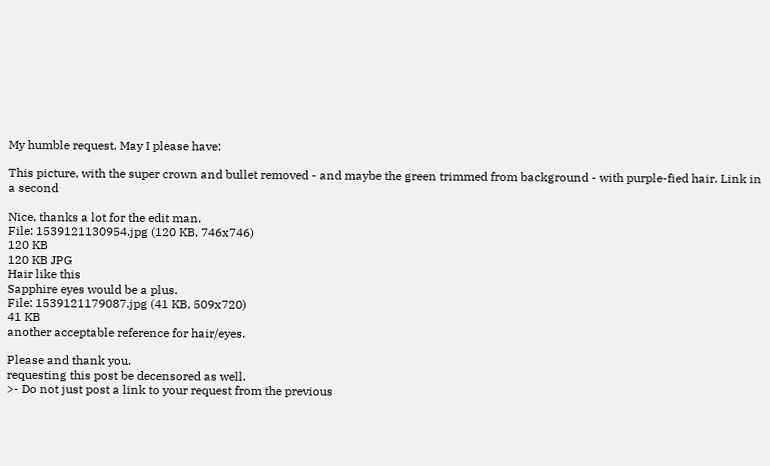My humble request. May I please have:

This picture, with the super crown and bullet removed - and maybe the green trimmed from background - with purple-fied hair. Link in a second

Nice, thanks a lot for the edit man.
File: 1539121130954.jpg (120 KB, 746x746)
120 KB
120 KB JPG
Hair like this
Sapphire eyes would be a plus.
File: 1539121179087.jpg (41 KB, 509x720)
41 KB
another acceptable reference for hair/eyes.

Please and thank you.
requesting this post be decensored as well.
>- Do not just post a link to your request from the previous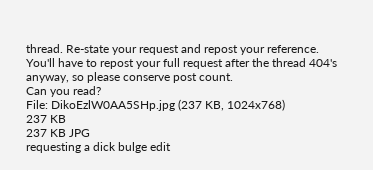thread. Re-state your request and repost your reference. You'll have to repost your full request after the thread 404's anyway, so please conserve post count.
Can you read?
File: DikoEzlW0AA5SHp.jpg (237 KB, 1024x768)
237 KB
237 KB JPG
requesting a dick bulge edit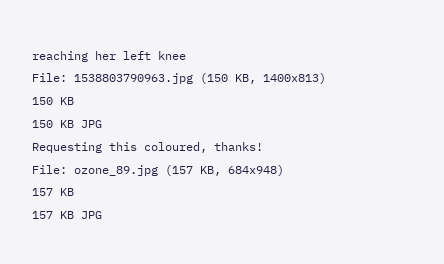reaching her left knee
File: 1538803790963.jpg (150 KB, 1400x813)
150 KB
150 KB JPG
Requesting this coloured, thanks!
File: ozone_89.jpg (157 KB, 684x948)
157 KB
157 KB JPG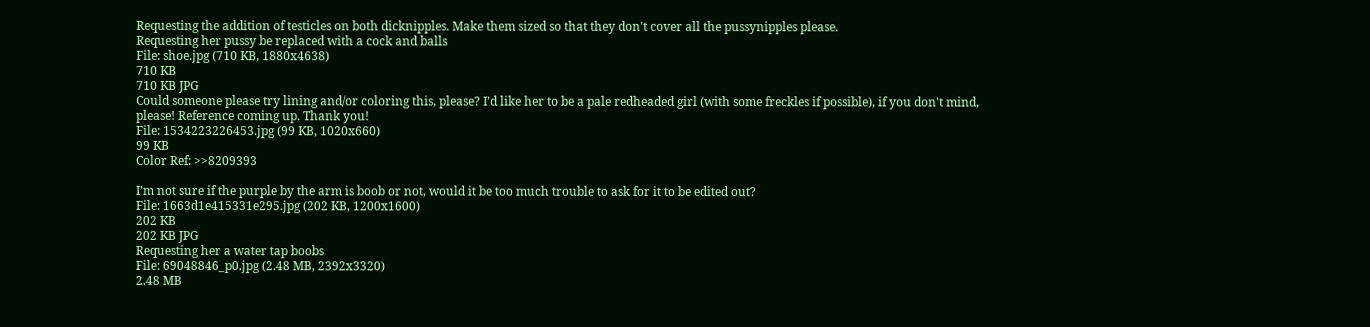Requesting the addition of testicles on both dicknipples. Make them sized so that they don't cover all the pussynipples please.
Requesting her pussy be replaced with a cock and balls
File: shoe.jpg (710 KB, 1880x4638)
710 KB
710 KB JPG
Could someone please try lining and/or coloring this, please? I'd like her to be a pale redheaded girl (with some freckles if possible), if you don't mind, please! Reference coming up. Thank you!
File: 1534223226453.jpg (99 KB, 1020x660)
99 KB
Color Ref: >>8209393

I’m not sure if the purple by the arm is boob or not, would it be too much trouble to ask for it to be edited out?
File: 1663d1e415331e295.jpg (202 KB, 1200x1600)
202 KB
202 KB JPG
Requesting her a water tap boobs
File: 69048846_p0.jpg (2.48 MB, 2392x3320)
2.48 MB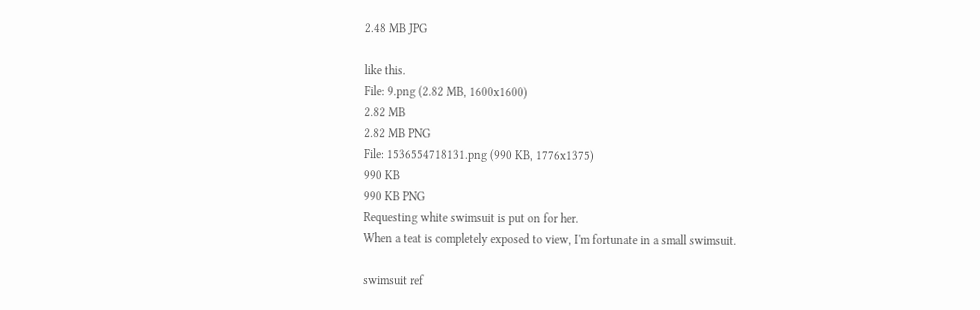2.48 MB JPG

like this.
File: 9.png (2.82 MB, 1600x1600)
2.82 MB
2.82 MB PNG
File: 1536554718131.png (990 KB, 1776x1375)
990 KB
990 KB PNG
Requesting white swimsuit is put on for her.
When a teat is completely exposed to view, I'm fortunate in a small swimsuit.

swimsuit ref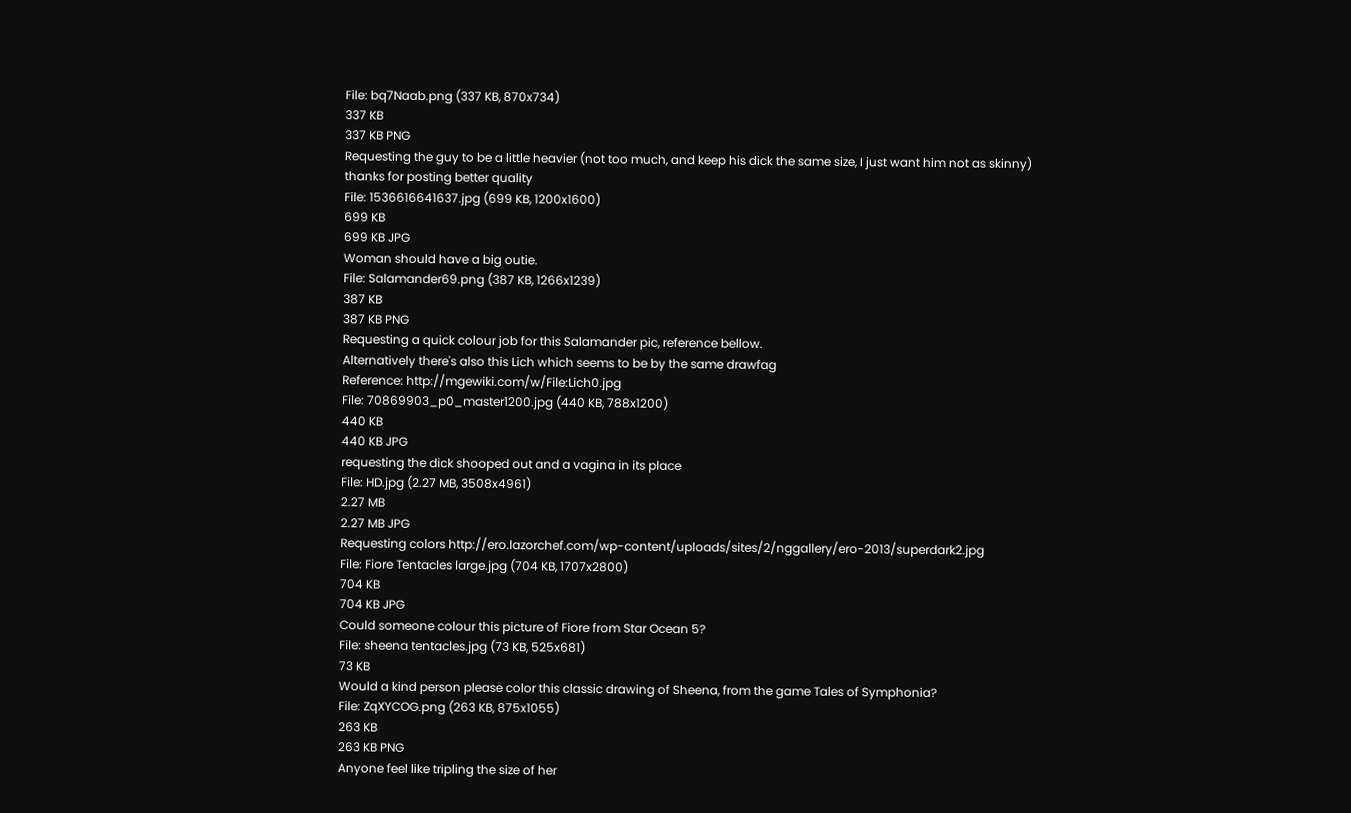File: bq7Naab.png (337 KB, 870x734)
337 KB
337 KB PNG
Requesting the guy to be a little heavier (not too much, and keep his dick the same size, I just want him not as skinny)
thanks for posting better quality
File: 1536616641637.jpg (699 KB, 1200x1600)
699 KB
699 KB JPG
Woman should have a big outie.
File: Salamander69.png (387 KB, 1266x1239)
387 KB
387 KB PNG
Requesting a quick colour job for this Salamander pic, reference bellow.
Alternatively there's also this Lich which seems to be by the same drawfag
Reference: http://mgewiki.com/w/File:Lich0.jpg
File: 70869903_p0_master1200.jpg (440 KB, 788x1200)
440 KB
440 KB JPG
requesting the dick shooped out and a vagina in its place
File: HD.jpg (2.27 MB, 3508x4961)
2.27 MB
2.27 MB JPG
Requesting colors http://ero.lazorchef.com/wp-content/uploads/sites/2/nggallery/ero-2013/superdark2.jpg
File: Fiore Tentacles large.jpg (704 KB, 1707x2800)
704 KB
704 KB JPG
Could someone colour this picture of Fiore from Star Ocean 5?
File: sheena tentacles.jpg (73 KB, 525x681)
73 KB
Would a kind person please color this classic drawing of Sheena, from the game Tales of Symphonia?
File: ZqXYCOG.png (263 KB, 875x1055)
263 KB
263 KB PNG
Anyone feel like tripling the size of her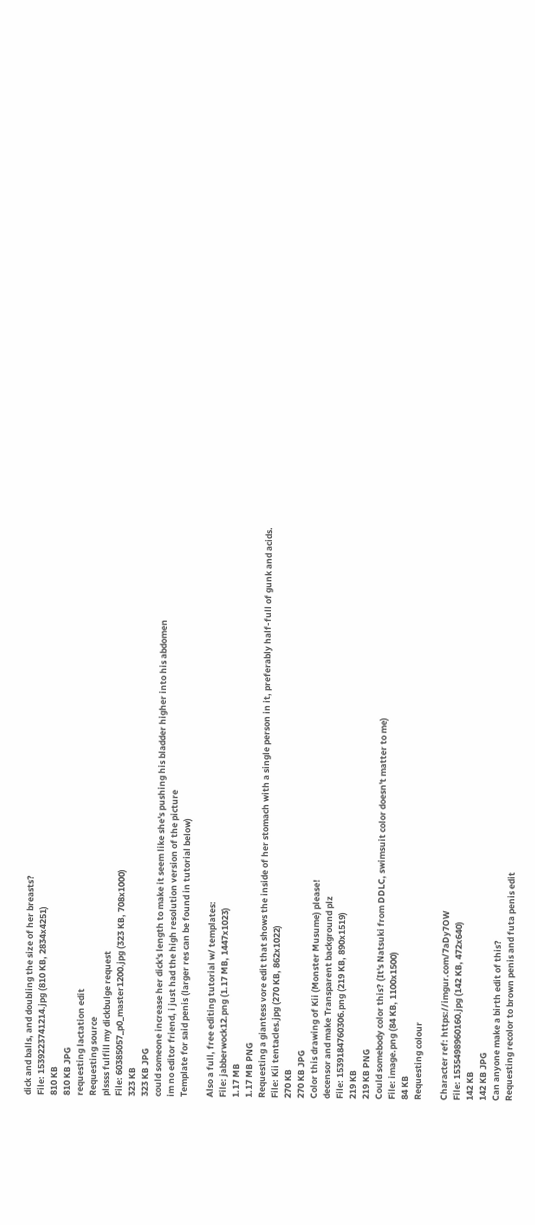dick and balls, and doubling the size of her breasts?
File: 1539223741214.jpg (810 KB, 2834x4251)
810 KB
810 KB JPG
requesting lactation edit
Requesting source
plssss fulfill my dickbulge request
File: 60385057_p0_master1200.jpg (323 KB, 708x1000)
323 KB
323 KB JPG
could someone increase her dick's length to make it seem like she's pushing his bladder higher into his abdomen
im no editor friend, i just had the high resolution version of the picture
Template for said penis (larger res can be found in tutorial below)

Also a full, free editing tutorial w/ templates:
File: jabberwock12.png (1.17 MB, 1447x1023)
1.17 MB
1.17 MB PNG
Requesting a giantess vore edit that shows the inside of her stomach with a single person in it, preferably half-full of gunk and acids.
File: Kii tentacles.jpg (270 KB, 862x1022)
270 KB
270 KB JPG
Color this drawing of Kii (Monster Musume) please!
decensor and make Transparent background plz
File: 1539184760306.png (219 KB, 890x1519)
219 KB
219 KB PNG
Could somebody color this? (It's Natsuki from DDLC, swimsuit color doesn't matter to me)
File: image.png (84 KB, 1100x1500)
84 KB
Requesting colour

Character ref: https://imgur.com/7aDy7OW
File: 1535498960160.jpg (142 KB, 472x640)
142 KB
142 KB JPG
Can anyone make a birth edit of this?
Requesting recolor to brown penis and futa penis edit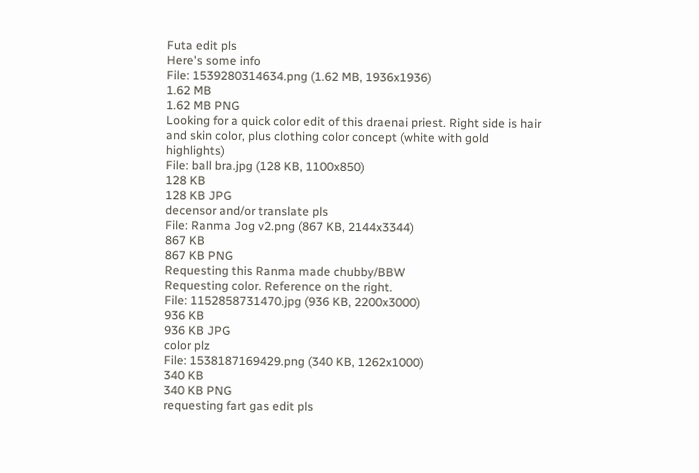Futa edit pls
Here's some info
File: 1539280314634.png (1.62 MB, 1936x1936)
1.62 MB
1.62 MB PNG
Looking for a quick color edit of this draenai priest. Right side is hair and skin color, plus clothing color concept (white with gold highlights)
File: ball bra.jpg (128 KB, 1100x850)
128 KB
128 KB JPG
decensor and/or translate pls
File: Ranma Jog v2.png (867 KB, 2144x3344)
867 KB
867 KB PNG
Requesting this Ranma made chubby/BBW
Requesting color. Reference on the right.
File: 1152858731470.jpg (936 KB, 2200x3000)
936 KB
936 KB JPG
color plz
File: 1538187169429.png (340 KB, 1262x1000)
340 KB
340 KB PNG
requesting fart gas edit pls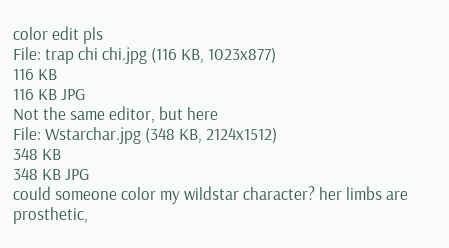color edit pls
File: trap chi chi.jpg (116 KB, 1023x877)
116 KB
116 KB JPG
Not the same editor, but here
File: Wstarchar.jpg (348 KB, 2124x1512)
348 KB
348 KB JPG
could someone color my wildstar character? her limbs are prosthetic,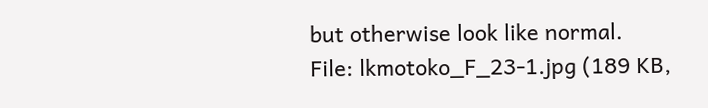but otherwise look like normal.
File: lkmotoko_F_23-1.jpg (189 KB,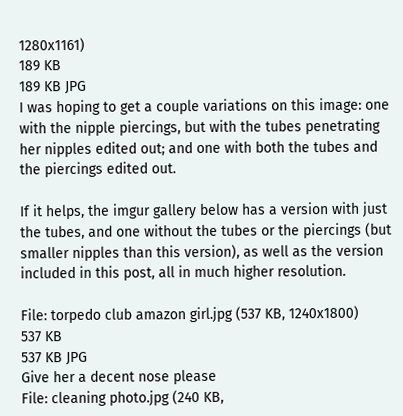1280x1161)
189 KB
189 KB JPG
I was hoping to get a couple variations on this image: one with the nipple piercings, but with the tubes penetrating her nipples edited out; and one with both the tubes and the piercings edited out.

If it helps, the imgur gallery below has a version with just the tubes, and one without the tubes or the piercings (but smaller nipples than this version), as well as the version included in this post, all in much higher resolution.

File: torpedo club amazon girl.jpg (537 KB, 1240x1800)
537 KB
537 KB JPG
Give her a decent nose please
File: cleaning photo.jpg (240 KB,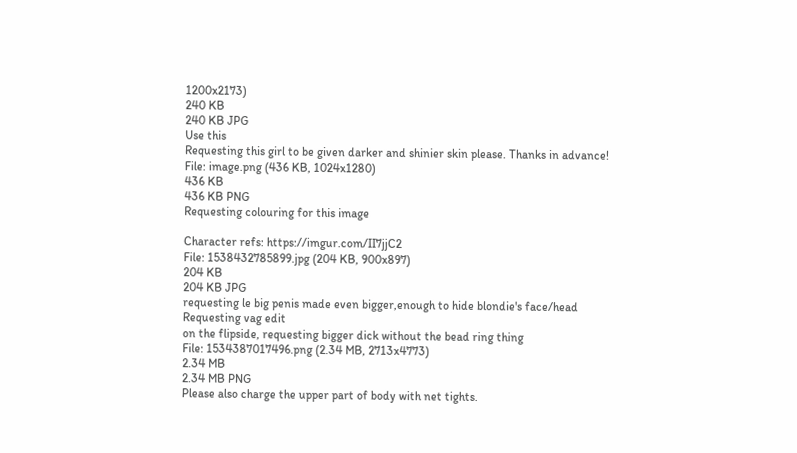1200x2173)
240 KB
240 KB JPG
Use this
Requesting this girl to be given darker and shinier skin please. Thanks in advance!
File: image.png (436 KB, 1024x1280)
436 KB
436 KB PNG
Requesting colouring for this image

Character refs: https://imgur.com/II7jjC2
File: 1538432785899.jpg (204 KB, 900x897)
204 KB
204 KB JPG
requesting le big penis made even bigger,enough to hide blondie's face/head
Requesting vag edit
on the flipside, requesting bigger dick without the bead ring thing
File: 1534387017496.png (2.34 MB, 2713x4773)
2.34 MB
2.34 MB PNG
Please also charge the upper part of body with net tights.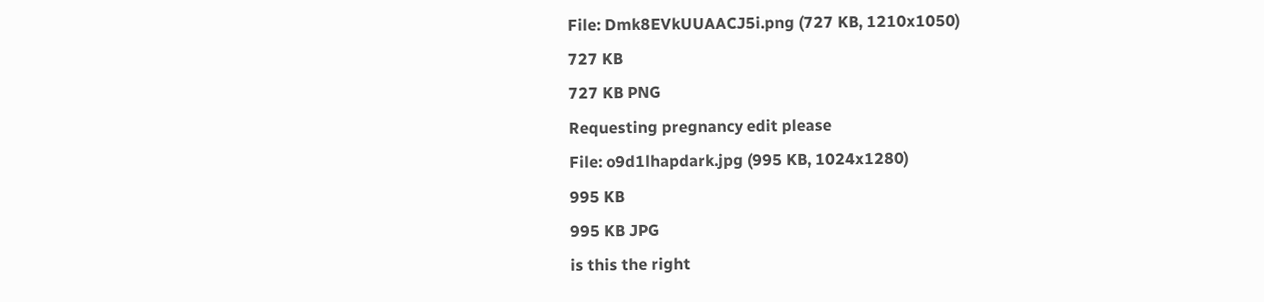File: Dmk8EVkUUAACJ5i.png (727 KB, 1210x1050)
727 KB
727 KB PNG
Requesting pregnancy edit please
File: o9d1lhapdark.jpg (995 KB, 1024x1280)
995 KB
995 KB JPG
is this the right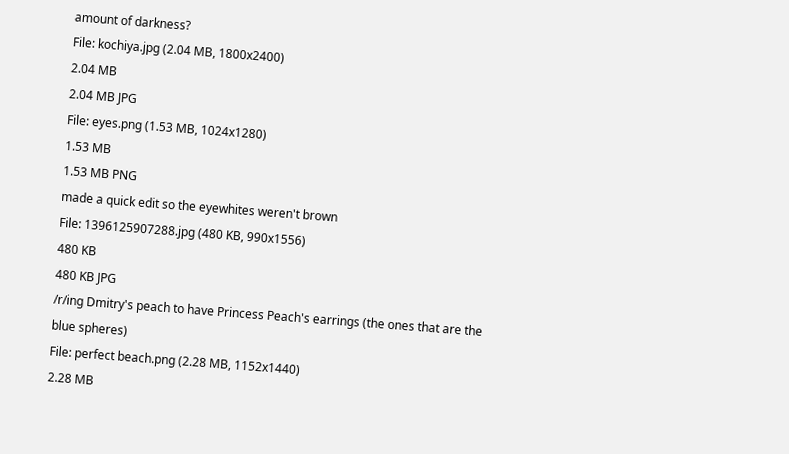amount of darkness?
File: kochiya.jpg (2.04 MB, 1800x2400)
2.04 MB
2.04 MB JPG
File: eyes.png (1.53 MB, 1024x1280)
1.53 MB
1.53 MB PNG
made a quick edit so the eyewhites weren't brown
File: 1396125907288.jpg (480 KB, 990x1556)
480 KB
480 KB JPG
/r/ing Dmitry's peach to have Princess Peach's earrings (the ones that are the blue spheres)
File: perfect beach.png (2.28 MB, 1152x1440)
2.28 MB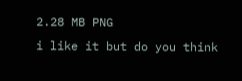2.28 MB PNG
i like it but do you think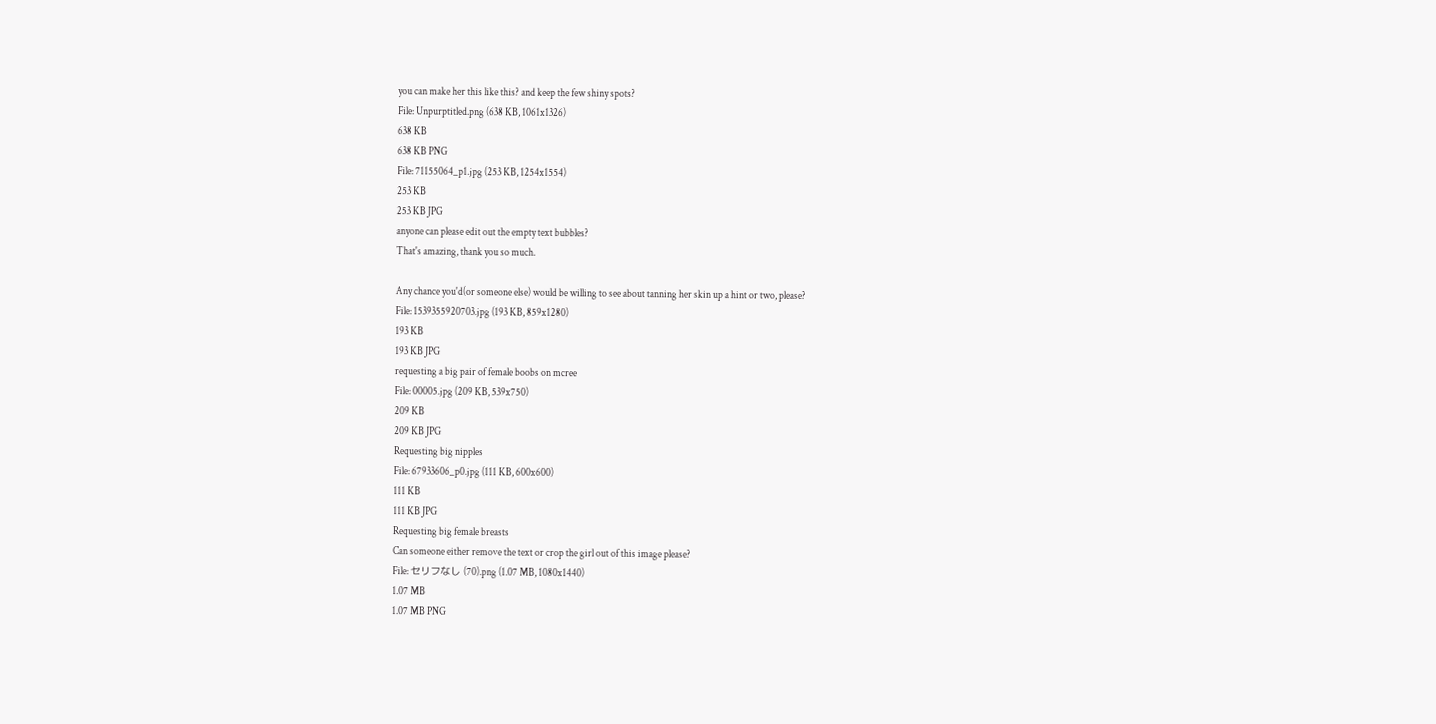you can make her this like this? and keep the few shiny spots?
File: Unpurptitled.png (638 KB, 1061x1326)
638 KB
638 KB PNG
File: 71155064_p1.jpg (253 KB, 1254x1554)
253 KB
253 KB JPG
anyone can please edit out the empty text bubbles?
That's amazing, thank you so much.

Any chance you'd(or someone else) would be willing to see about tanning her skin up a hint or two, please?
File: 1539355920703.jpg (193 KB, 859x1280)
193 KB
193 KB JPG
requesting a big pair of female boobs on mcree
File: 00005.jpg (209 KB, 539x750)
209 KB
209 KB JPG
Requesting big nipples
File: 67933606_p0.jpg (111 KB, 600x600)
111 KB
111 KB JPG
Requesting big female breasts
Can someone either remove the text or crop the girl out of this image please?
File: セリフなし (70).png (1.07 MB, 1080x1440)
1.07 MB
1.07 MB PNG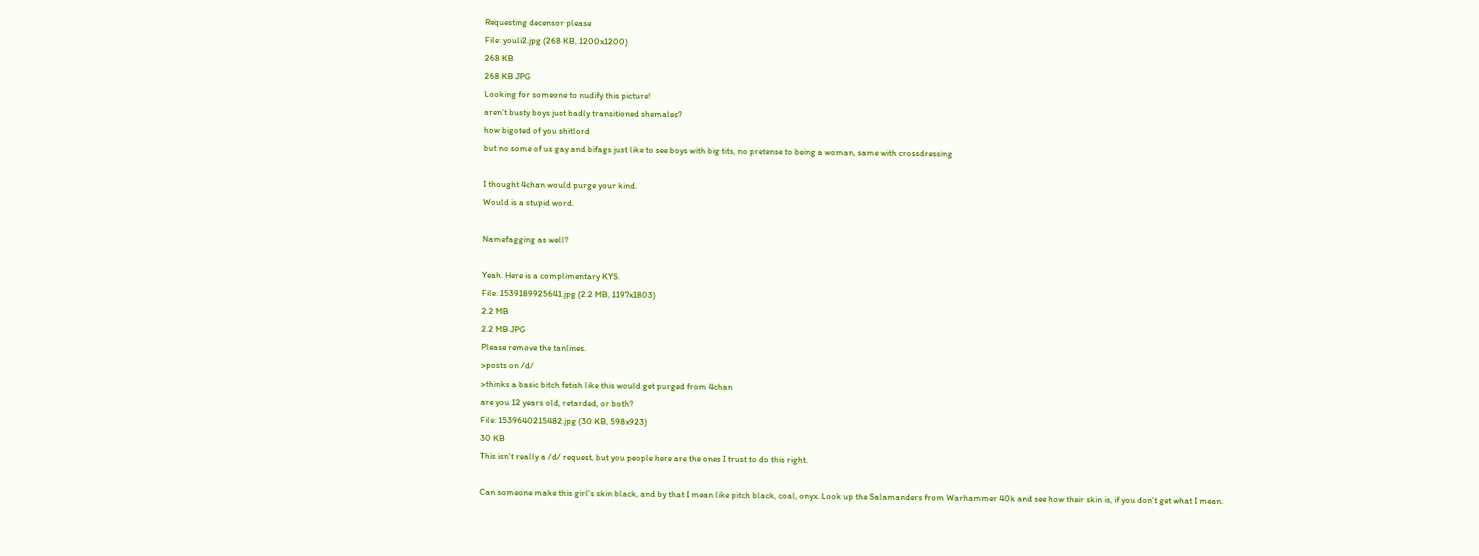Requesting decensor please
File: youli2.jpg (268 KB, 1200x1200)
268 KB
268 KB JPG
Looking for someone to nudify this picture!
aren't busty boys just badly transitioned shemales?
how bigoted of you shitlord
but no some of us gay and bifags just like to see boys with big tits, no pretense to being a woman, same with crossdressing

I thought 4chan would purge your kind.
Would is a stupid word.

Namefagging as well?

Yeah. Here is a complimentary KYS.
File: 1539189925641.jpg (2.2 MB, 1197x1803)
2.2 MB
2.2 MB JPG
Please remove the tanlines.
>posts on /d/
>thinks a basic bitch fetish like this would get purged from 4chan
are you 12 years old, retarded, or both?
File: 1539640215482.jpg (30 KB, 598x923)
30 KB
This isn't really a /d/ request, but you people here are the ones I trust to do this right.

Can someone make this girl's skin black, and by that I mean like pitch black, coal, onyx. Look up the Salamanders from Warhammer 40k and see how their skin is, if you don't get what I mean.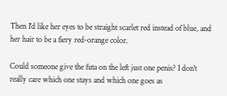Then I'd like her eyes to be straight scarlet red instead of blue, and her hair to be a fiery red-orange color.

Could someone give the futa on the left just one penis? I don't really care which one stays and which one goes as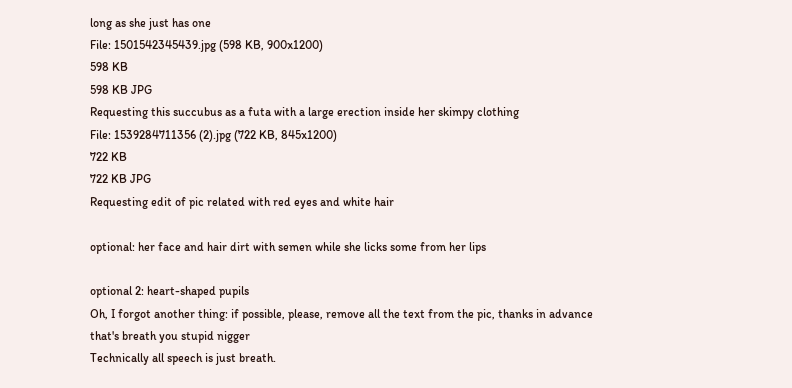long as she just has one
File: 1501542345439.jpg (598 KB, 900x1200)
598 KB
598 KB JPG
Requesting this succubus as a futa with a large erection inside her skimpy clothing
File: 1539284711356 (2).jpg (722 KB, 845x1200)
722 KB
722 KB JPG
Requesting edit of pic related with red eyes and white hair

optional: her face and hair dirt with semen while she licks some from her lips

optional 2: heart-shaped pupils
Oh, I forgot another thing: if possible, please, remove all the text from the pic, thanks in advance
that's breath you stupid nigger
Technically all speech is just breath.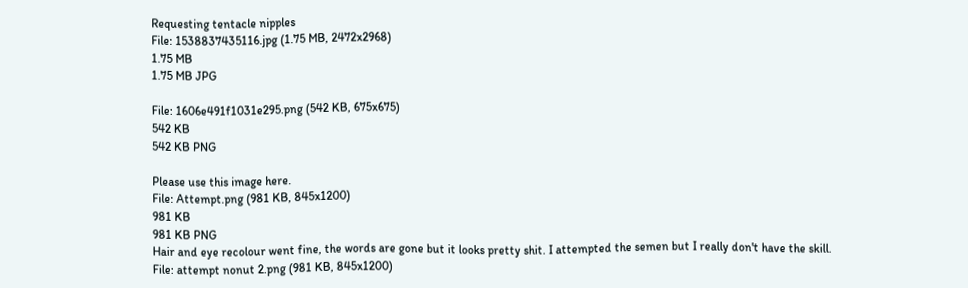Requesting tentacle nipples
File: 1538837435116.jpg (1.75 MB, 2472x2968)
1.75 MB
1.75 MB JPG

File: 1606e491f1031e295.png (542 KB, 675x675)
542 KB
542 KB PNG

Please use this image here.
File: Attempt.png (981 KB, 845x1200)
981 KB
981 KB PNG
Hair and eye recolour went fine, the words are gone but it looks pretty shit. I attempted the semen but I really don't have the skill.
File: attempt nonut 2.png (981 KB, 845x1200)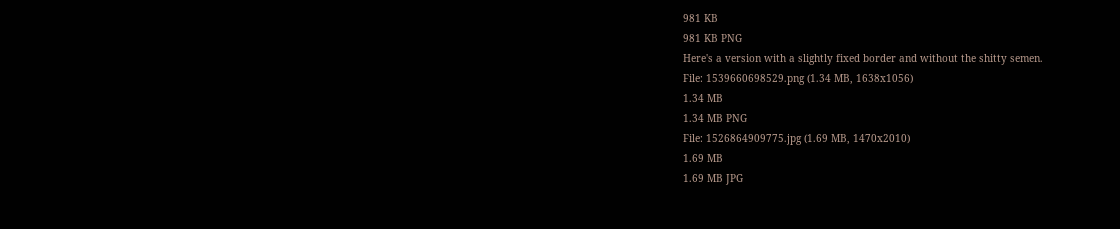981 KB
981 KB PNG
Here's a version with a slightly fixed border and without the shitty semen.
File: 1539660698529.png (1.34 MB, 1638x1056)
1.34 MB
1.34 MB PNG
File: 1526864909775.jpg (1.69 MB, 1470x2010)
1.69 MB
1.69 MB JPG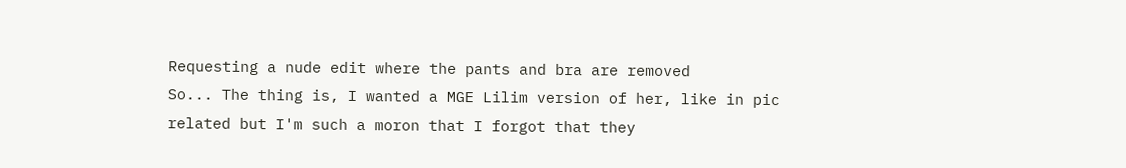Requesting a nude edit where the pants and bra are removed
So... The thing is, I wanted a MGE Lilim version of her, like in pic related but I'm such a moron that I forgot that they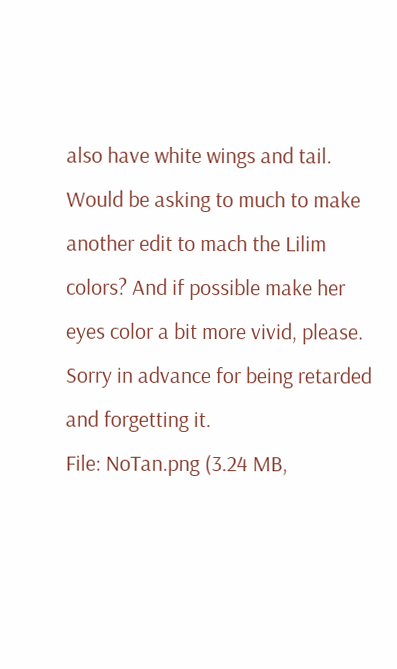also have white wings and tail. Would be asking to much to make another edit to mach the Lilim colors? And if possible make her eyes color a bit more vivid, please. Sorry in advance for being retarded and forgetting it.
File: NoTan.png (3.24 MB,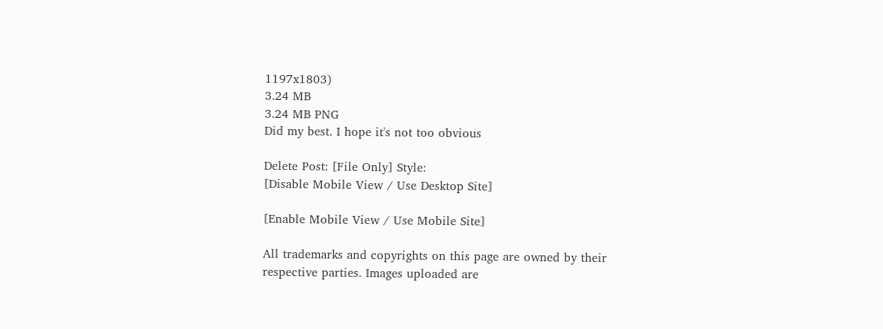1197x1803)
3.24 MB
3.24 MB PNG
Did my best. I hope it's not too obvious

Delete Post: [File Only] Style:
[Disable Mobile View / Use Desktop Site]

[Enable Mobile View / Use Mobile Site]

All trademarks and copyrights on this page are owned by their respective parties. Images uploaded are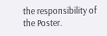the responsibility of the Poster.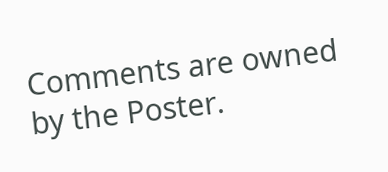Comments are owned by the Poster.